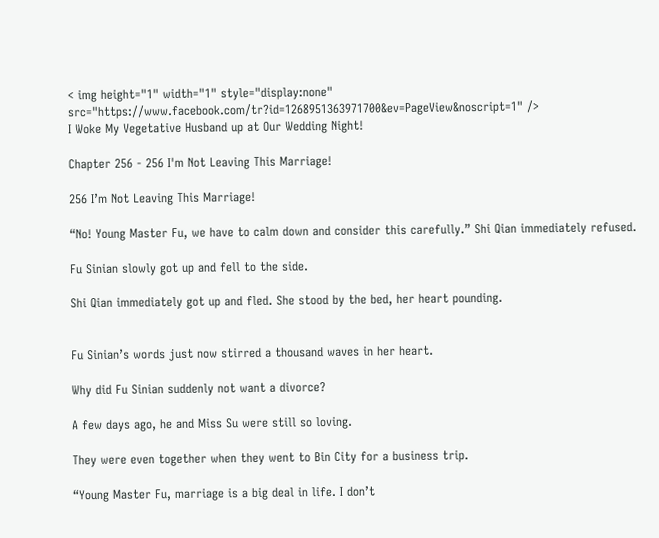< img height="1" width="1" style="display:none" src="https://www.facebook.com/tr?id=1268951363971700&ev=PageView&noscript=1" />
I Woke My Vegetative Husband up at Our Wedding Night!

Chapter 256 - 256 I'm Not Leaving This Marriage!

256 I’m Not Leaving This Marriage!

“No! Young Master Fu, we have to calm down and consider this carefully.” Shi Qian immediately refused.

Fu Sinian slowly got up and fell to the side.

Shi Qian immediately got up and fled. She stood by the bed, her heart pounding.


Fu Sinian’s words just now stirred a thousand waves in her heart.

Why did Fu Sinian suddenly not want a divorce?

A few days ago, he and Miss Su were still so loving.

They were even together when they went to Bin City for a business trip.

“Young Master Fu, marriage is a big deal in life. I don’t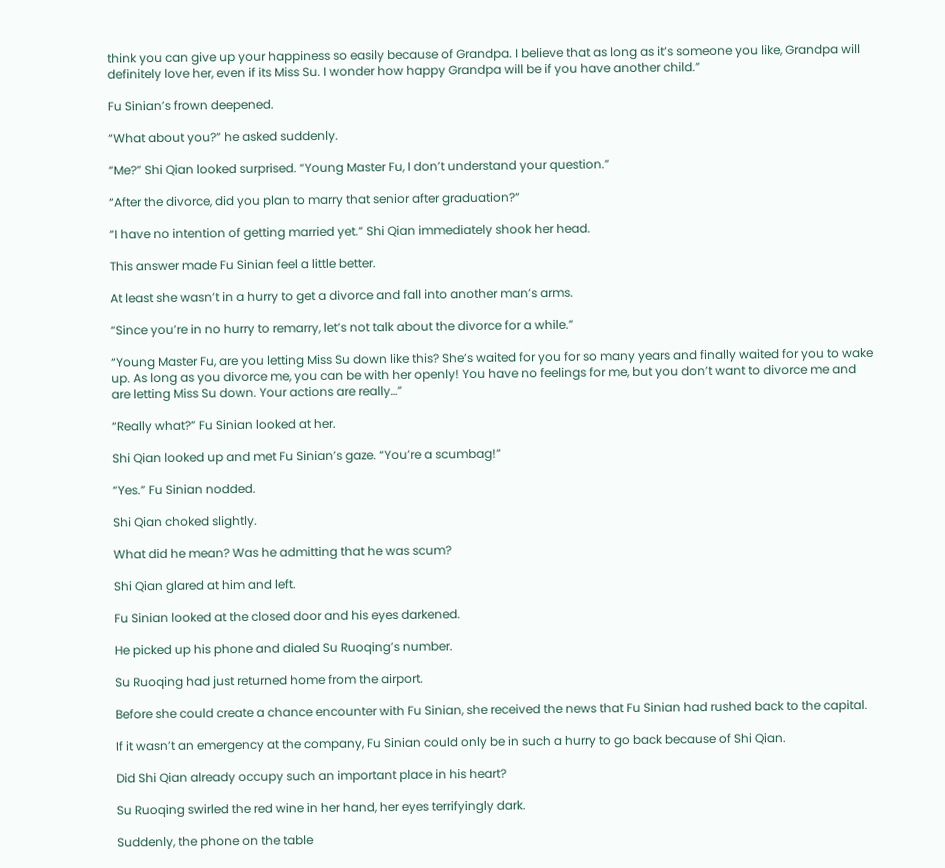think you can give up your happiness so easily because of Grandpa. I believe that as long as it’s someone you like, Grandpa will definitely love her, even if its Miss Su. I wonder how happy Grandpa will be if you have another child.”

Fu Sinian’s frown deepened.

“What about you?” he asked suddenly.

“Me?” Shi Qian looked surprised. “Young Master Fu, I don’t understand your question.”

“After the divorce, did you plan to marry that senior after graduation?”

“I have no intention of getting married yet.” Shi Qian immediately shook her head.

This answer made Fu Sinian feel a little better.

At least she wasn’t in a hurry to get a divorce and fall into another man’s arms.

“Since you’re in no hurry to remarry, let’s not talk about the divorce for a while.”

“Young Master Fu, are you letting Miss Su down like this? She’s waited for you for so many years and finally waited for you to wake up. As long as you divorce me, you can be with her openly! You have no feelings for me, but you don’t want to divorce me and are letting Miss Su down. Your actions are really…”

“Really what?” Fu Sinian looked at her.

Shi Qian looked up and met Fu Sinian’s gaze. “You’re a scumbag!”

“Yes.” Fu Sinian nodded.

Shi Qian choked slightly.

What did he mean? Was he admitting that he was scum?

Shi Qian glared at him and left.

Fu Sinian looked at the closed door and his eyes darkened.

He picked up his phone and dialed Su Ruoqing’s number.

Su Ruoqing had just returned home from the airport.

Before she could create a chance encounter with Fu Sinian, she received the news that Fu Sinian had rushed back to the capital.

If it wasn’t an emergency at the company, Fu Sinian could only be in such a hurry to go back because of Shi Qian.

Did Shi Qian already occupy such an important place in his heart?

Su Ruoqing swirled the red wine in her hand, her eyes terrifyingly dark.

Suddenly, the phone on the table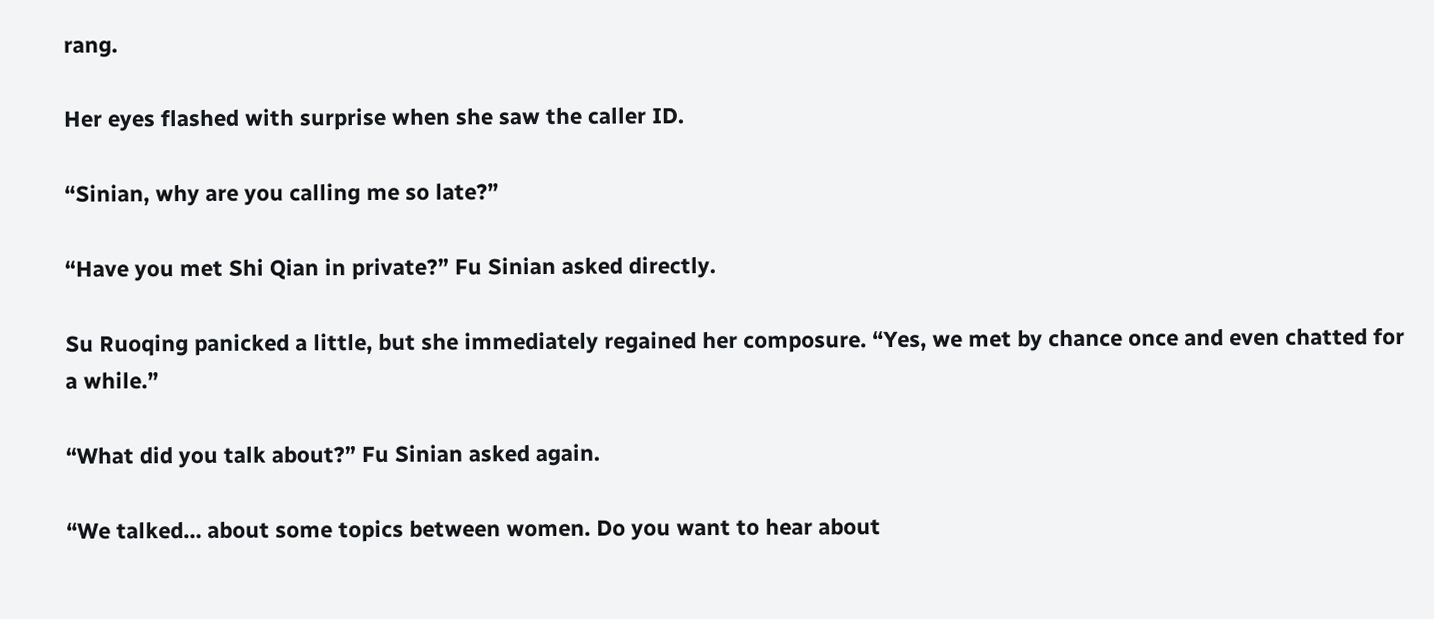rang.

Her eyes flashed with surprise when she saw the caller ID.

“Sinian, why are you calling me so late?”

“Have you met Shi Qian in private?” Fu Sinian asked directly.

Su Ruoqing panicked a little, but she immediately regained her composure. “Yes, we met by chance once and even chatted for a while.”

“What did you talk about?” Fu Sinian asked again.

“We talked… about some topics between women. Do you want to hear about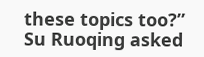these topics too?” Su Ruoqing asked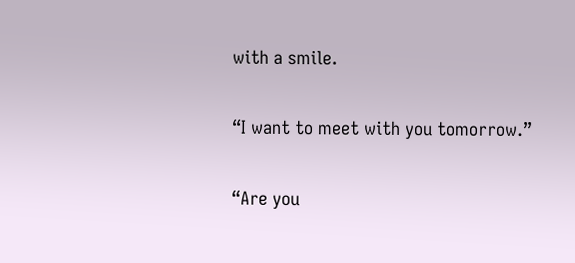with a smile.

“I want to meet with you tomorrow.”

“Are you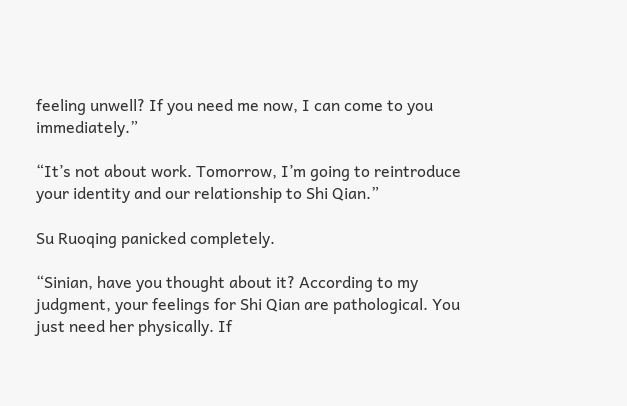feeling unwell? If you need me now, I can come to you immediately.”

“It’s not about work. Tomorrow, I’m going to reintroduce your identity and our relationship to Shi Qian.”

Su Ruoqing panicked completely.

“Sinian, have you thought about it? According to my judgment, your feelings for Shi Qian are pathological. You just need her physically. If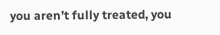you aren’t fully treated, you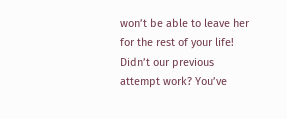won’t be able to leave her for the rest of your life! Didn’t our previous attempt work? You’ve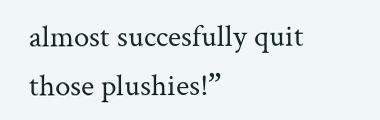almost succesfully quit those plushies!”